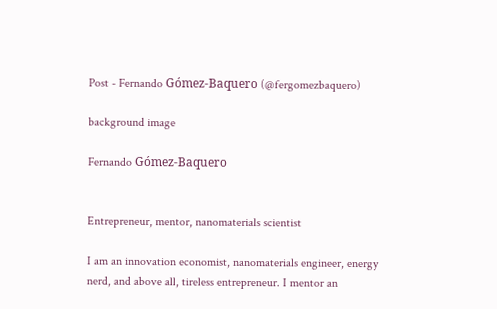Post - Fernando Gómez-Baquero (@fergomezbaquero)

background image

Fernando Gómez-Baquero


Entrepreneur, mentor, nanomaterials scientist

I am an innovation economist, nanomaterials engineer, energy nerd, and above all, tireless entrepreneur. I mentor an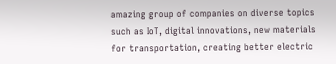amazing group of companies on diverse topics such as IoT, digital innovations, new materials for transportation, creating better electric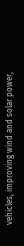vehicles, improving wind and solar power,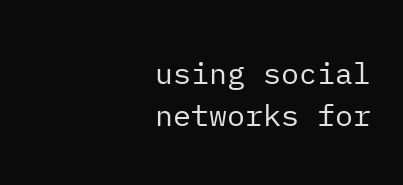using social networks for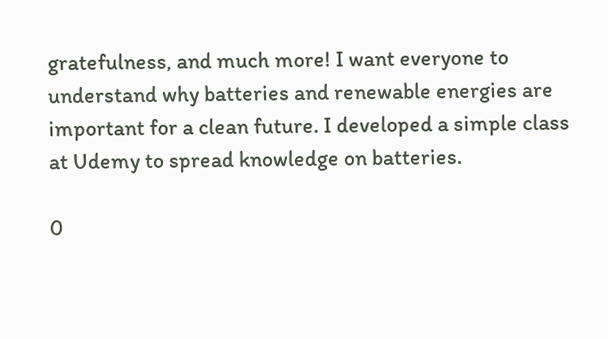gratefulness, and much more! I want everyone to understand why batteries and renewable energies are important for a clean future. I developed a simple class at Udemy to spread knowledge on batteries.

0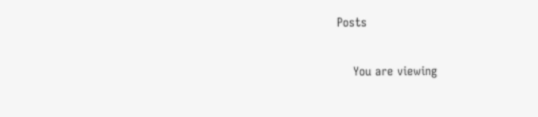Posts

    You are viewing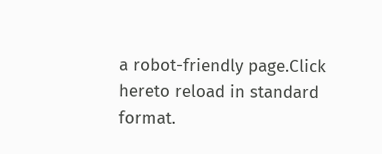a robot-friendly page.Click hereto reload in standard format.